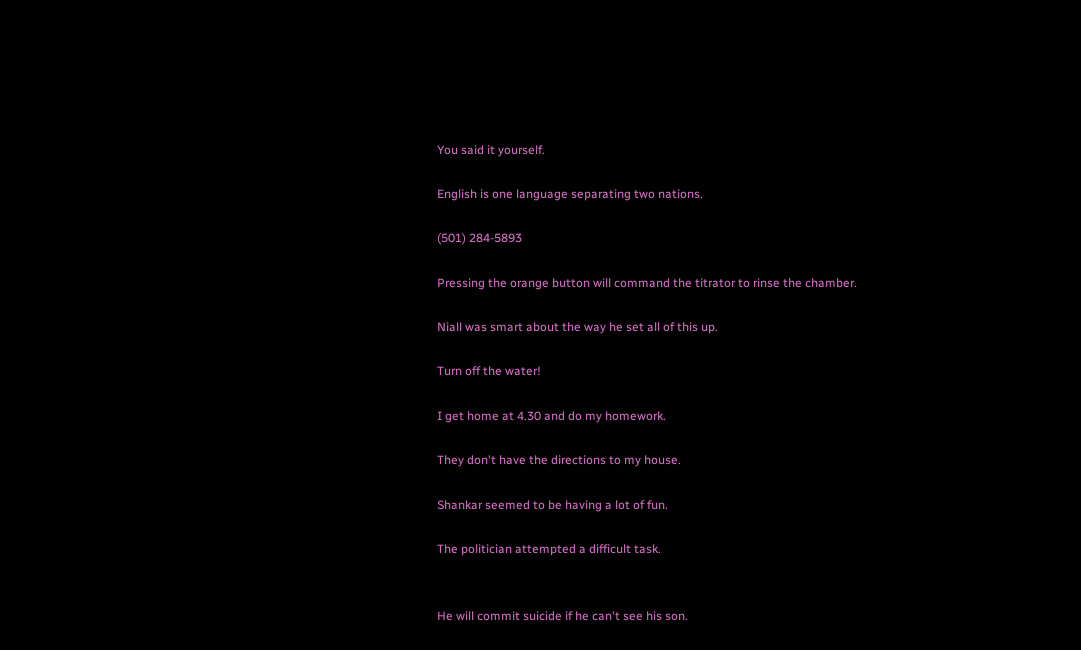You said it yourself.

English is one language separating two nations.

(501) 284-5893

Pressing the orange button will command the titrator to rinse the chamber.

Niall was smart about the way he set all of this up.

Turn off the water!

I get home at 4.30 and do my homework.

They don't have the directions to my house.

Shankar seemed to be having a lot of fun.

The politician attempted a difficult task.


He will commit suicide if he can't see his son.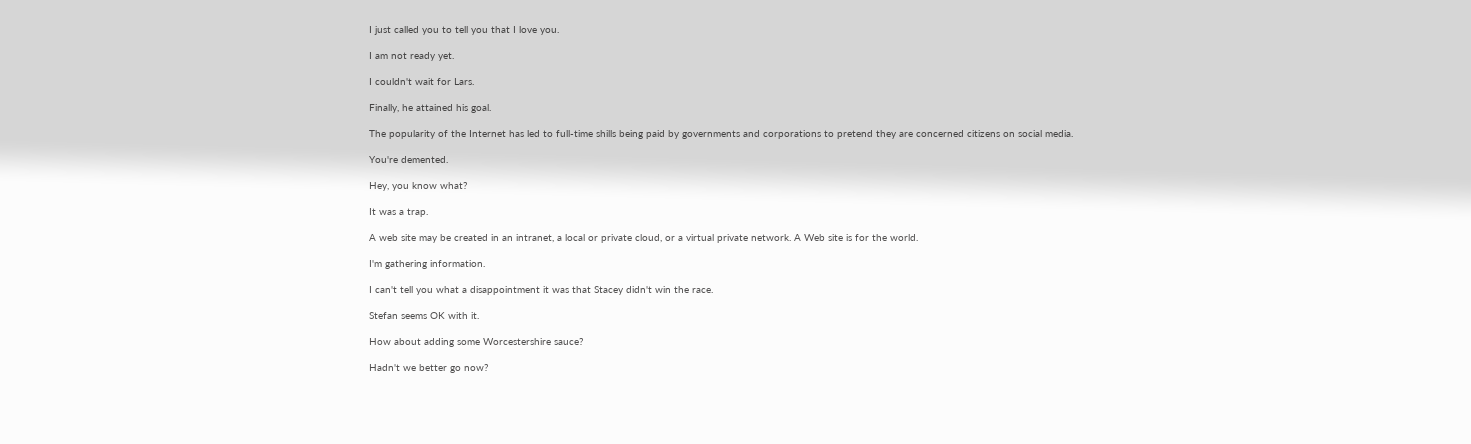I just called you to tell you that I love you.

I am not ready yet.

I couldn't wait for Lars.

Finally, he attained his goal.

The popularity of the Internet has led to full-time shills being paid by governments and corporations to pretend they are concerned citizens on social media.

You're demented.

Hey, you know what?

It was a trap.

A web site may be created in an intranet, a local or private cloud, or a virtual private network. A Web site is for the world.

I'm gathering information.

I can't tell you what a disappointment it was that Stacey didn't win the race.

Stefan seems OK with it.

How about adding some Worcestershire sauce?

Hadn't we better go now?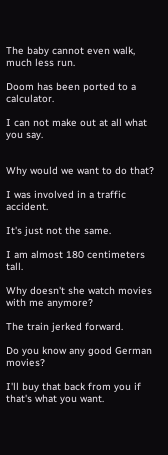The baby cannot even walk, much less run.

Doom has been ported to a calculator.

I can not make out at all what you say.


Why would we want to do that?

I was involved in a traffic accident.

It's just not the same.

I am almost 180 centimeters tall.

Why doesn't she watch movies with me anymore?

The train jerked forward.

Do you know any good German movies?

I'll buy that back from you if that's what you want.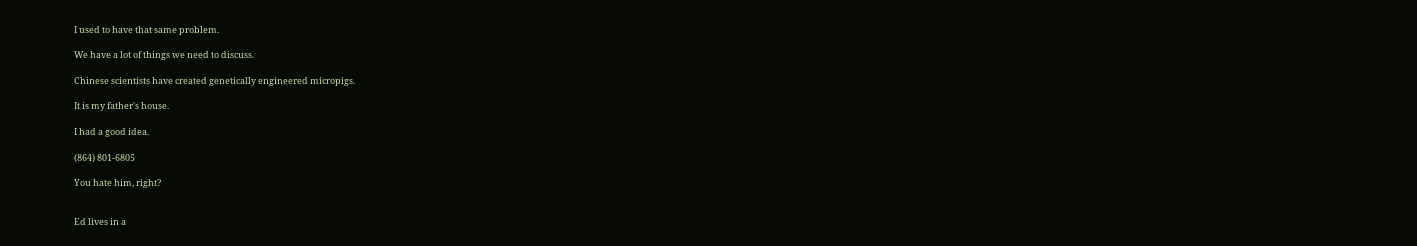I used to have that same problem.

We have a lot of things we need to discuss.

Chinese scientists have created genetically engineered micropigs.

It is my father's house.

I had a good idea.

(864) 801-6805

You hate him, right?


Ed lives in a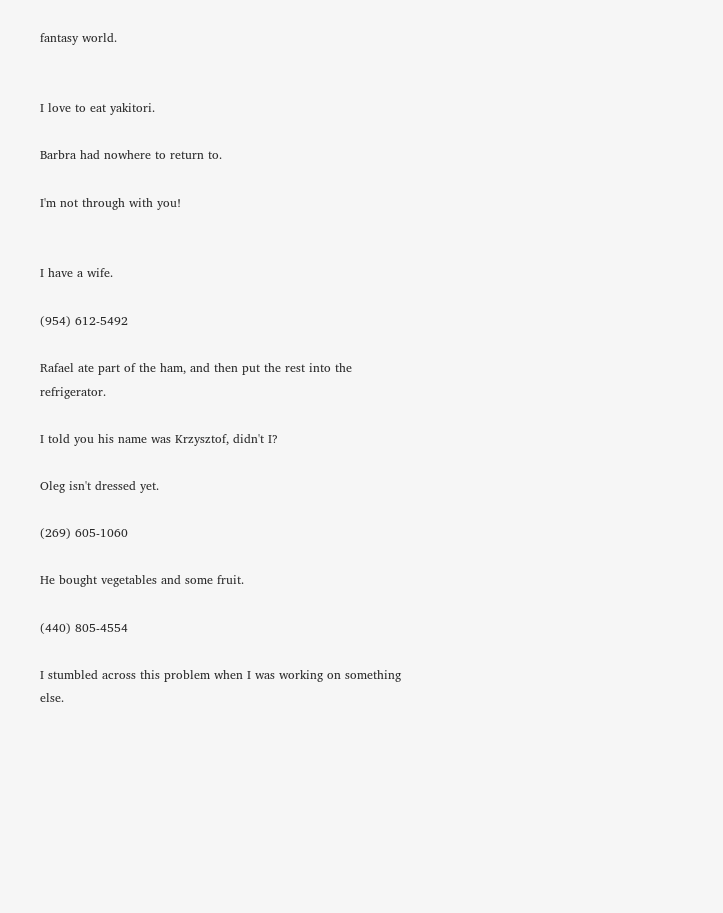fantasy world.


I love to eat yakitori.

Barbra had nowhere to return to.

I'm not through with you!


I have a wife.

(954) 612-5492

Rafael ate part of the ham, and then put the rest into the refrigerator.

I told you his name was Krzysztof, didn't I?

Oleg isn't dressed yet.

(269) 605-1060

He bought vegetables and some fruit.

(440) 805-4554

I stumbled across this problem when I was working on something else.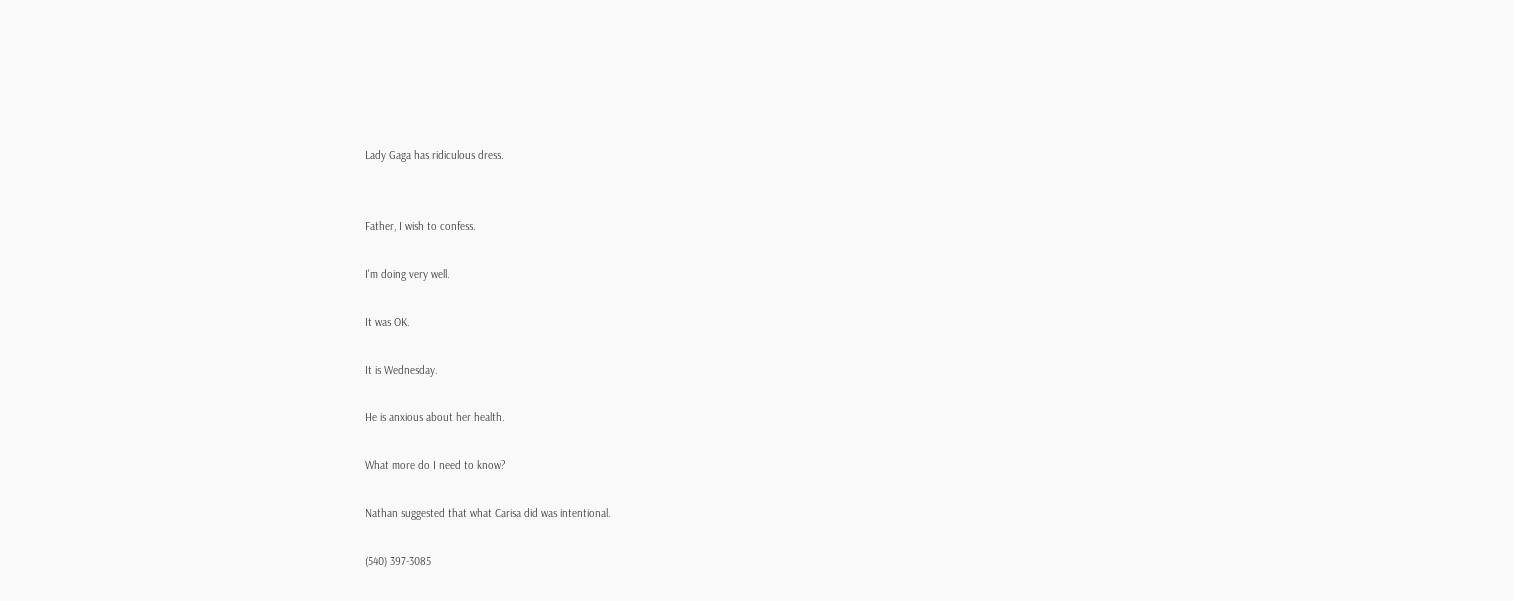Lady Gaga has ridiculous dress.


Father, I wish to confess.

I'm doing very well.

It was OK.

It is Wednesday.

He is anxious about her health.

What more do I need to know?

Nathan suggested that what Carisa did was intentional.

(540) 397-3085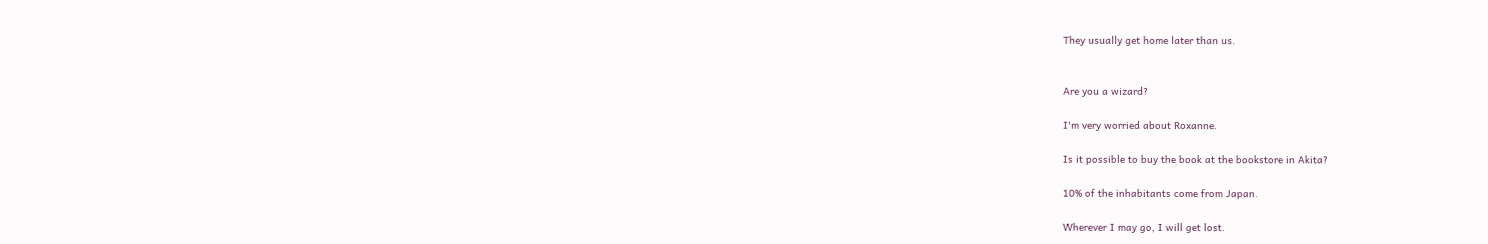They usually get home later than us.


Are you a wizard?

I'm very worried about Roxanne.

Is it possible to buy the book at the bookstore in Akita?

10% of the inhabitants come from Japan.

Wherever I may go, I will get lost.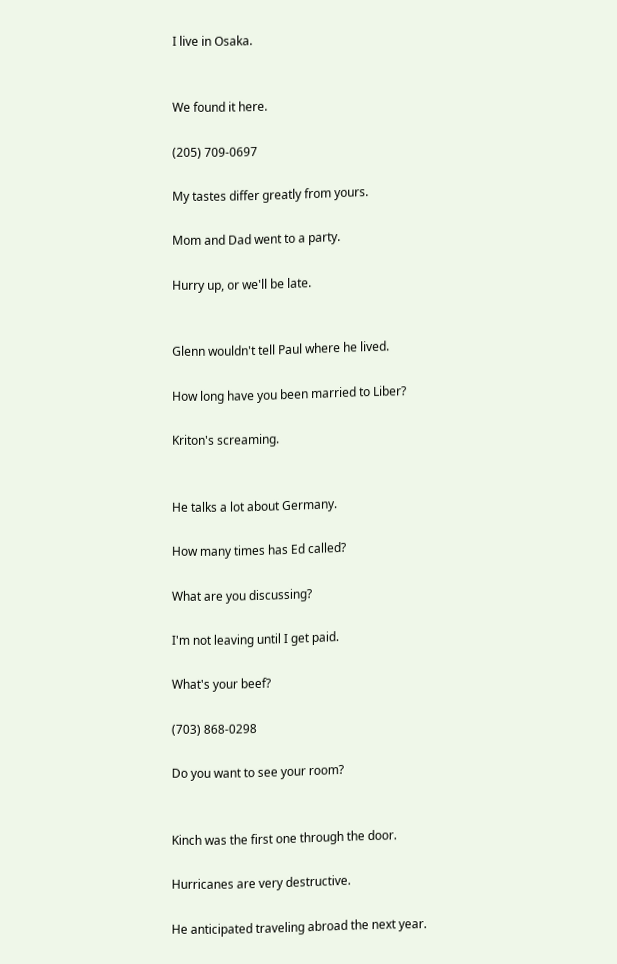I live in Osaka.


We found it here.

(205) 709-0697

My tastes differ greatly from yours.

Mom and Dad went to a party.

Hurry up, or we'll be late.


Glenn wouldn't tell Paul where he lived.

How long have you been married to Liber?

Kriton's screaming.


He talks a lot about Germany.

How many times has Ed called?

What are you discussing?

I'm not leaving until I get paid.

What's your beef?

(703) 868-0298

Do you want to see your room?


Kinch was the first one through the door.

Hurricanes are very destructive.

He anticipated traveling abroad the next year.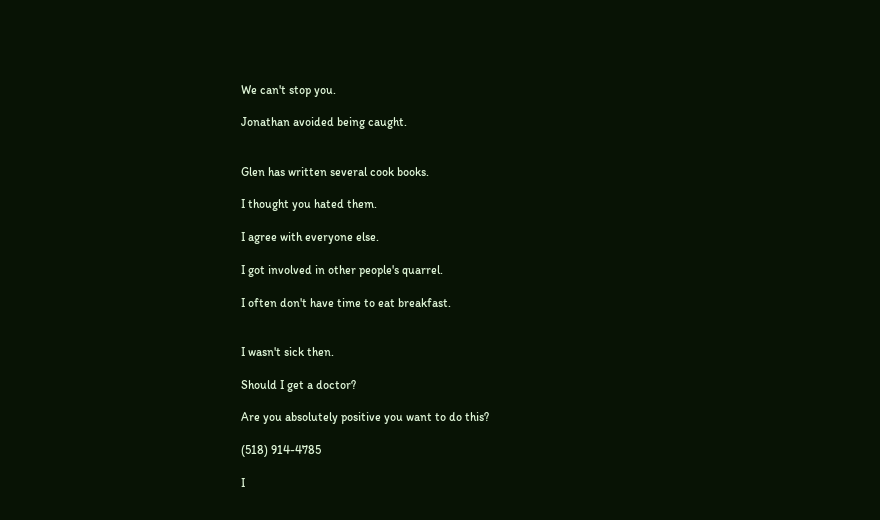We can't stop you.

Jonathan avoided being caught.


Glen has written several cook books.

I thought you hated them.

I agree with everyone else.

I got involved in other people's quarrel.

I often don't have time to eat breakfast.


I wasn't sick then.

Should I get a doctor?

Are you absolutely positive you want to do this?

(518) 914-4785

I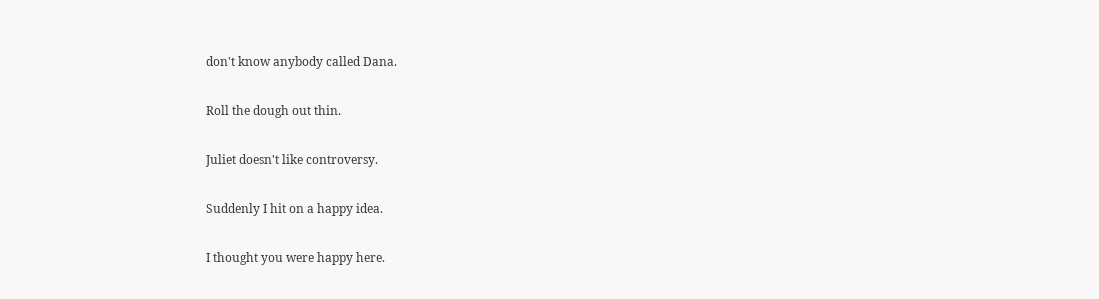don't know anybody called Dana.

Roll the dough out thin.

Juliet doesn't like controversy.

Suddenly I hit on a happy idea.

I thought you were happy here.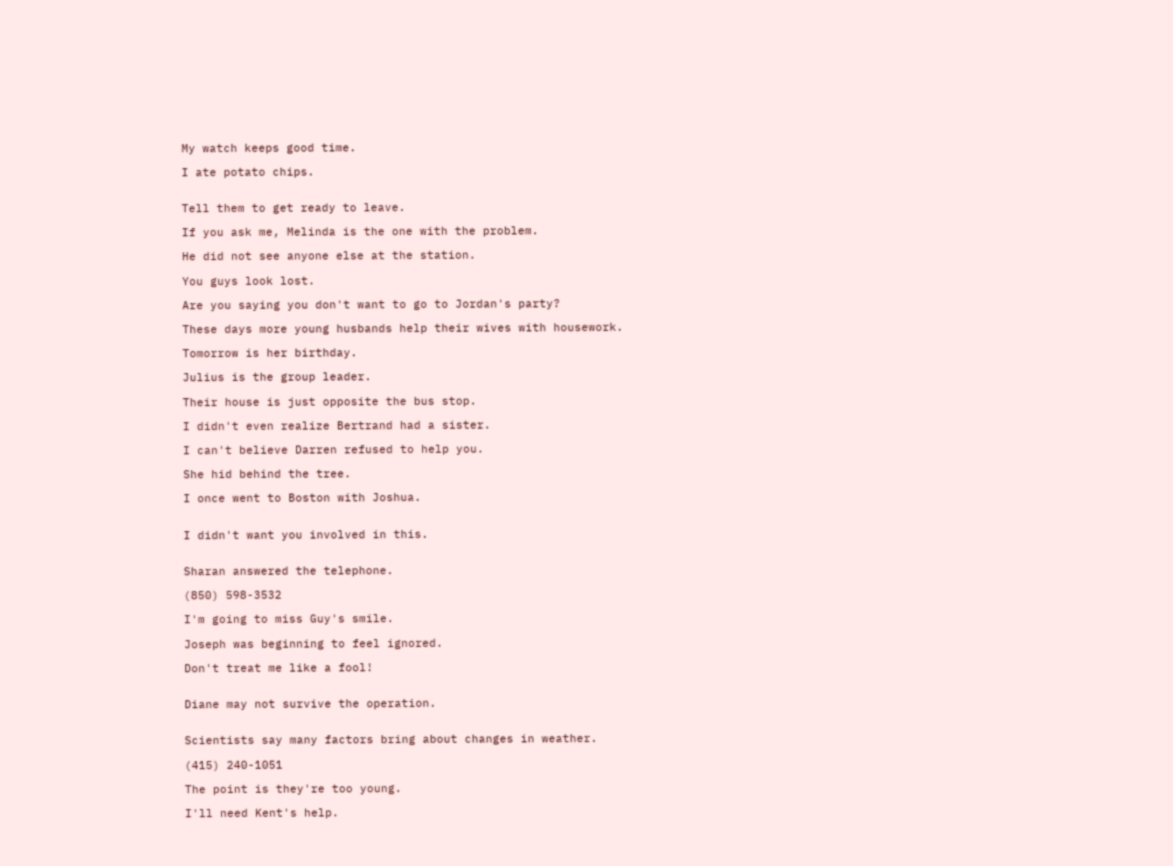My watch keeps good time.

I ate potato chips.


Tell them to get ready to leave.

If you ask me, Melinda is the one with the problem.

He did not see anyone else at the station.

You guys look lost.

Are you saying you don't want to go to Jordan's party?

These days more young husbands help their wives with housework.

Tomorrow is her birthday.

Julius is the group leader.

Their house is just opposite the bus stop.

I didn't even realize Bertrand had a sister.

I can't believe Darren refused to help you.

She hid behind the tree.

I once went to Boston with Joshua.


I didn't want you involved in this.


Sharan answered the telephone.

(850) 598-3532

I'm going to miss Guy's smile.

Joseph was beginning to feel ignored.

Don't treat me like a fool!


Diane may not survive the operation.


Scientists say many factors bring about changes in weather.

(415) 240-1051

The point is they're too young.

I'll need Kent's help.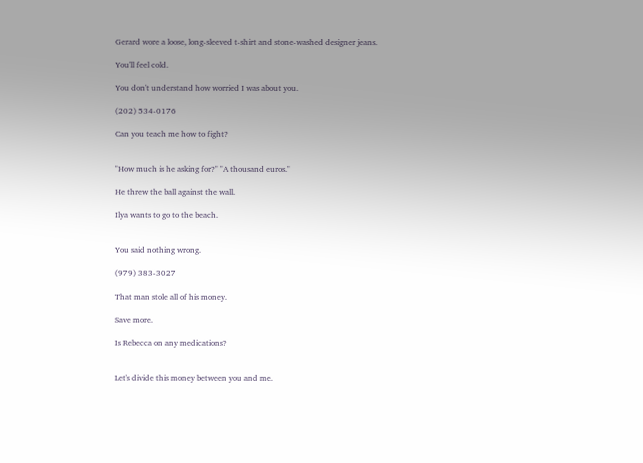Gerard wore a loose, long-sleeved t-shirt and stone-washed designer jeans.

You'll feel cold.

You don't understand how worried I was about you.

(202) 534-0176

Can you teach me how to fight?


"How much is he asking for?" "A thousand euros."

He threw the ball against the wall.

Ilya wants to go to the beach.


You said nothing wrong.

(979) 383-3027

That man stole all of his money.

Save more.

Is Rebecca on any medications?


Let's divide this money between you and me.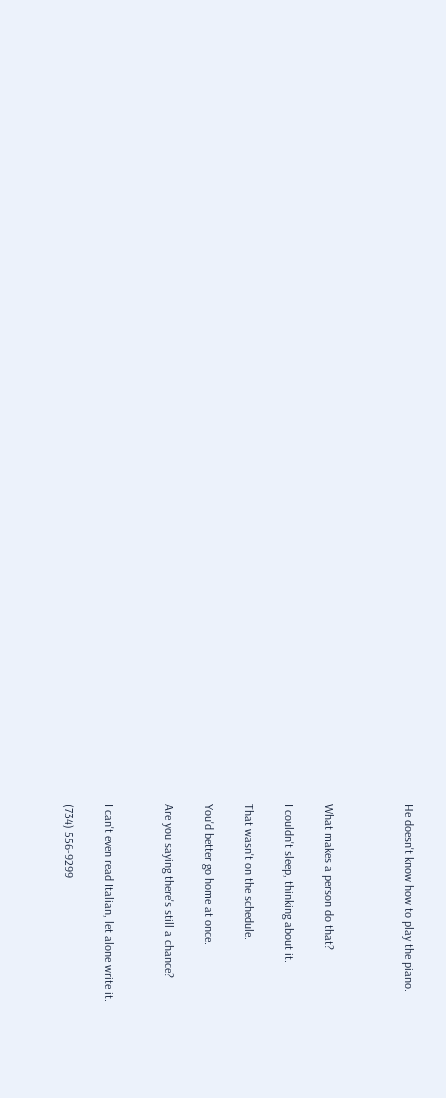He doesn't know how to play the piano.



What makes a person do that?

I couldn't sleep, thinking about it.

That wasn't on the schedule.

You'd better go home at once.

Are you saying there's still a chance?


I can't even read Italian, let alone write it.

(734) 556-9299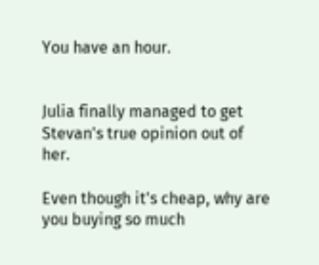You have an hour.


Julia finally managed to get Stevan's true opinion out of her.

Even though it's cheap, why are you buying so much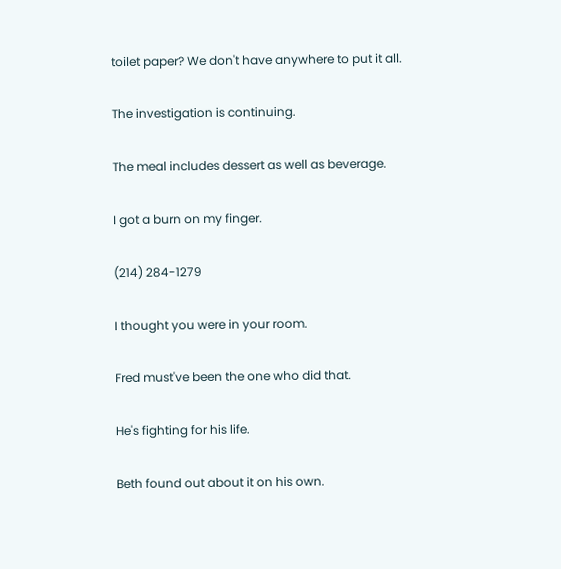toilet paper? We don't have anywhere to put it all.

The investigation is continuing.

The meal includes dessert as well as beverage.

I got a burn on my finger.

(214) 284-1279

I thought you were in your room.

Fred must've been the one who did that.

He's fighting for his life.

Beth found out about it on his own.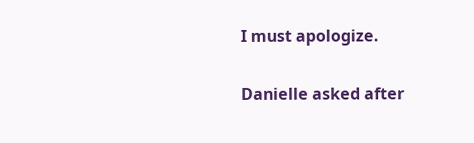I must apologize.

Danielle asked after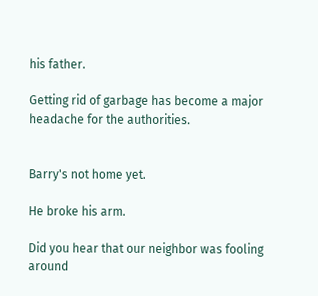his father.

Getting rid of garbage has become a major headache for the authorities.


Barry's not home yet.

He broke his arm.

Did you hear that our neighbor was fooling around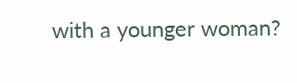with a younger woman?